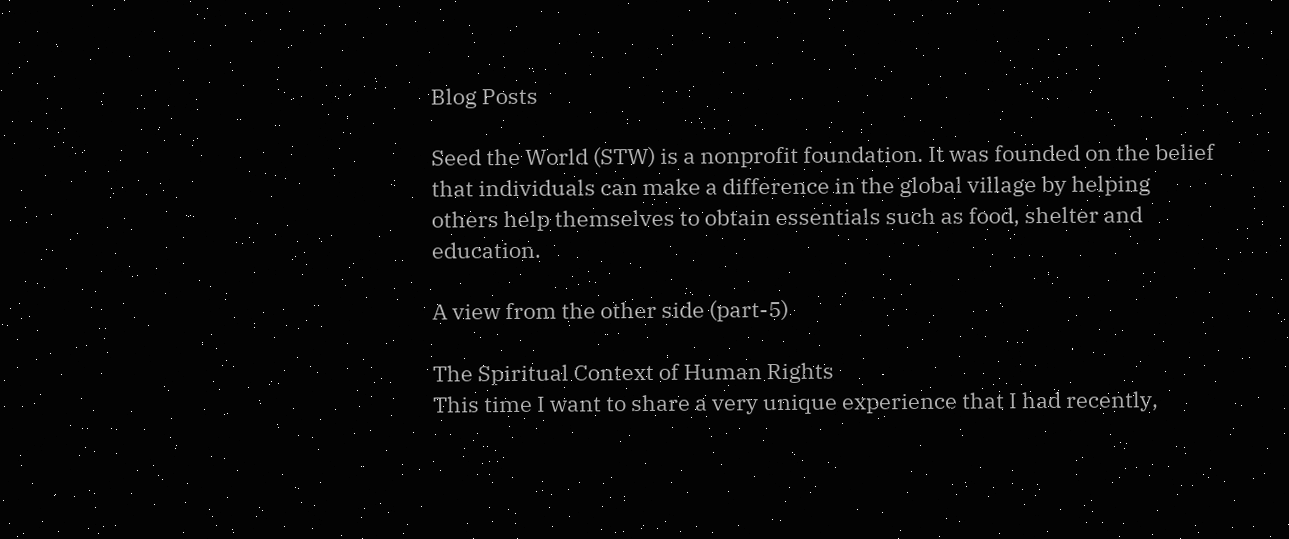Blog Posts

Seed the World (STW) is a nonprofit foundation. It was founded on the belief that individuals can make a difference in the global village by helping others help themselves to obtain essentials such as food, shelter and education.

A view from the other side (part-5)

The Spiritual Context of Human Rights
This time I want to share a very unique experience that I had recently,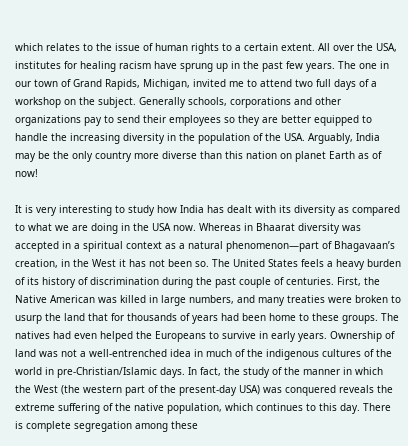which relates to the issue of human rights to a certain extent. All over the USA, institutes for healing racism have sprung up in the past few years. The one in our town of Grand Rapids, Michigan, invited me to attend two full days of a workshop on the subject. Generally schools, corporations and other organizations pay to send their employees so they are better equipped to handle the increasing diversity in the population of the USA. Arguably, India may be the only country more diverse than this nation on planet Earth as of now!

It is very interesting to study how India has dealt with its diversity as compared to what we are doing in the USA now. Whereas in Bhaarat diversity was accepted in a spiritual context as a natural phenomenon—part of Bhagavaan’s creation, in the West it has not been so. The United States feels a heavy burden of its history of discrimination during the past couple of centuries. First, the Native American was killed in large numbers, and many treaties were broken to usurp the land that for thousands of years had been home to these groups. The natives had even helped the Europeans to survive in early years. Ownership of land was not a well-entrenched idea in much of the indigenous cultures of the world in pre-Christian/Islamic days. In fact, the study of the manner in which the West (the western part of the present-day USA) was conquered reveals the extreme suffering of the native population, which continues to this day. There is complete segregation among these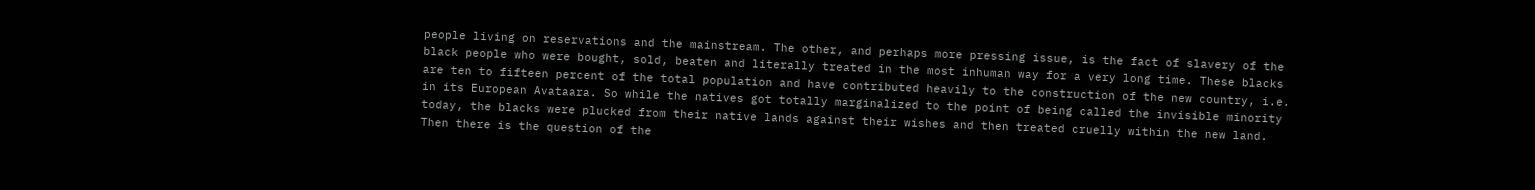people living on reservations and the mainstream. The other, and perhaps more pressing issue, is the fact of slavery of the black people who were bought, sold, beaten and literally treated in the most inhuman way for a very long time. These blacks are ten to fifteen percent of the total population and have contributed heavily to the construction of the new country, i.e. in its European Avataara. So while the natives got totally marginalized to the point of being called the invisible minority today, the blacks were plucked from their native lands against their wishes and then treated cruelly within the new land. Then there is the question of the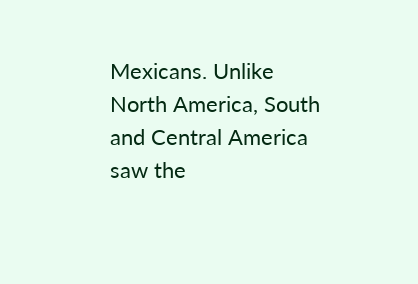Mexicans. Unlike North America, South and Central America saw the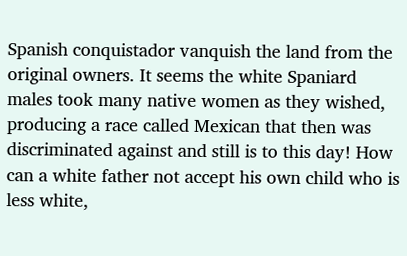Spanish conquistador vanquish the land from the original owners. It seems the white Spaniard males took many native women as they wished, producing a race called Mexican that then was discriminated against and still is to this day! How can a white father not accept his own child who is less white,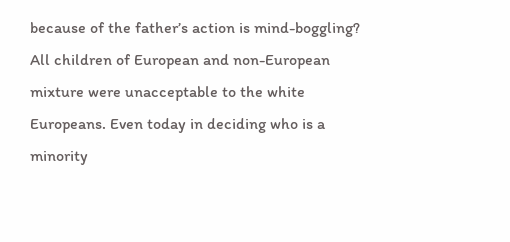because of the father’s action is mind-boggling? All children of European and non-European mixture were unacceptable to the white Europeans. Even today in deciding who is a minority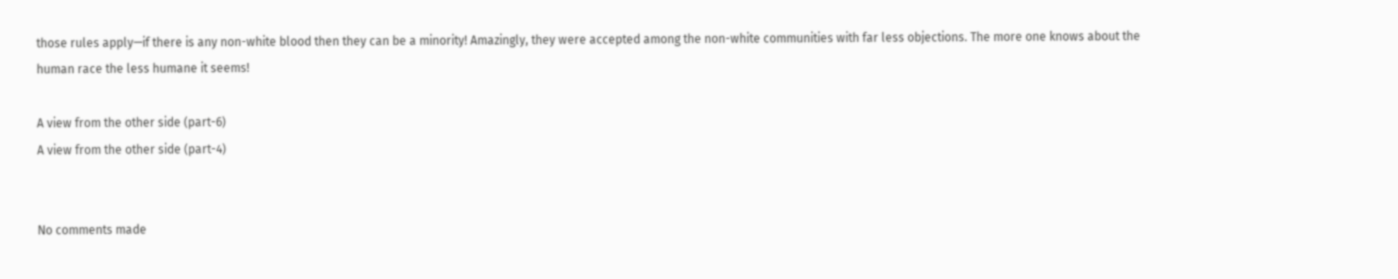those rules apply—if there is any non-white blood then they can be a minority! Amazingly, they were accepted among the non-white communities with far less objections. The more one knows about the human race the less humane it seems!

A view from the other side (part-6)
A view from the other side (part-4)


No comments made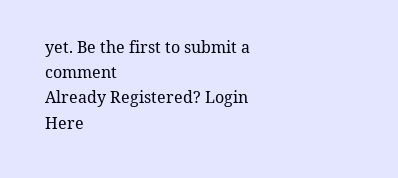yet. Be the first to submit a comment
Already Registered? Login Here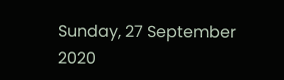Sunday, 27 September 2020